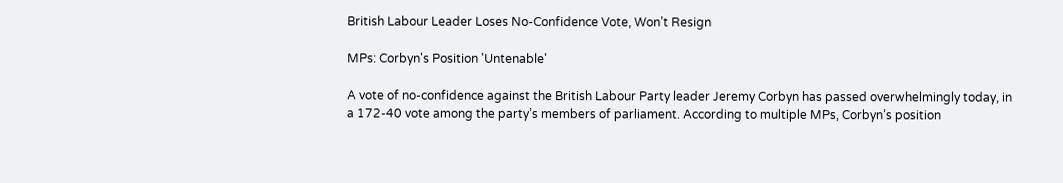British Labour Leader Loses No-Confidence Vote, Won’t Resign

MPs: Corbyn's Position 'Untenable'

A vote of no-confidence against the British Labour Party leader Jeremy Corbyn has passed overwhelmingly today, in a 172-40 vote among the party’s members of parliament. According to multiple MPs, Corbyn’s position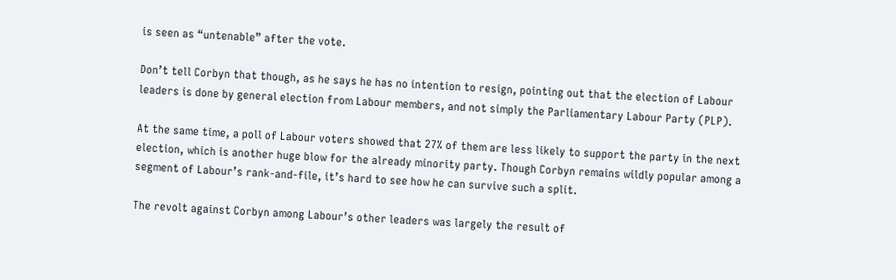is seen as “untenable” after the vote.

Don’t tell Corbyn that though, as he says he has no intention to resign, pointing out that the election of Labour leaders is done by general election from Labour members, and not simply the Parliamentary Labour Party (PLP).

At the same time, a poll of Labour voters showed that 27% of them are less likely to support the party in the next election, which is another huge blow for the already minority party. Though Corbyn remains wildly popular among a segment of Labour’s rank-and-file, it’s hard to see how he can survive such a split.

The revolt against Corbyn among Labour’s other leaders was largely the result of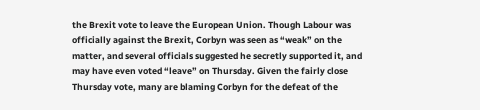the Brexit vote to leave the European Union. Though Labour was officially against the Brexit, Corbyn was seen as “weak” on the matter, and several officials suggested he secretly supported it, and may have even voted “leave” on Thursday. Given the fairly close Thursday vote, many are blaming Corbyn for the defeat of the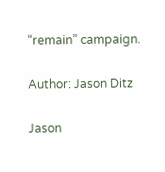“remain” campaign.

Author: Jason Ditz

Jason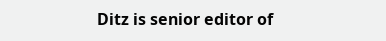Ditz is senior editor of